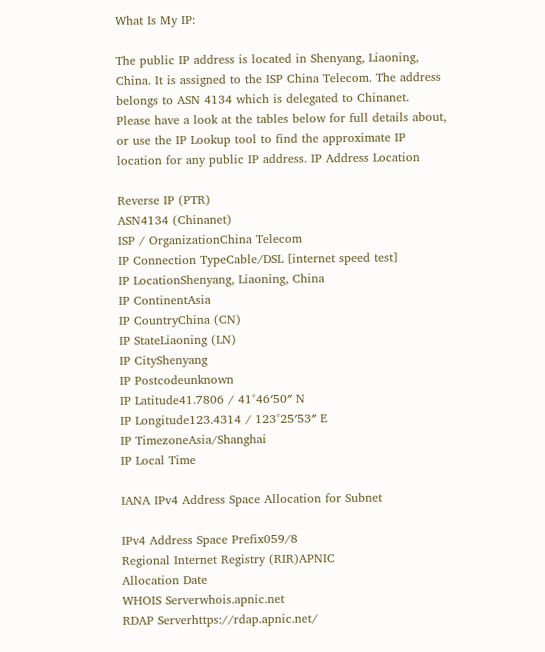What Is My IP:

The public IP address is located in Shenyang, Liaoning, China. It is assigned to the ISP China Telecom. The address belongs to ASN 4134 which is delegated to Chinanet.
Please have a look at the tables below for full details about, or use the IP Lookup tool to find the approximate IP location for any public IP address. IP Address Location

Reverse IP (PTR)
ASN4134 (Chinanet)
ISP / OrganizationChina Telecom
IP Connection TypeCable/DSL [internet speed test]
IP LocationShenyang, Liaoning, China
IP ContinentAsia
IP CountryChina (CN)
IP StateLiaoning (LN)
IP CityShenyang
IP Postcodeunknown
IP Latitude41.7806 / 41°46′50″ N
IP Longitude123.4314 / 123°25′53″ E
IP TimezoneAsia/Shanghai
IP Local Time

IANA IPv4 Address Space Allocation for Subnet

IPv4 Address Space Prefix059/8
Regional Internet Registry (RIR)APNIC
Allocation Date
WHOIS Serverwhois.apnic.net
RDAP Serverhttps://rdap.apnic.net/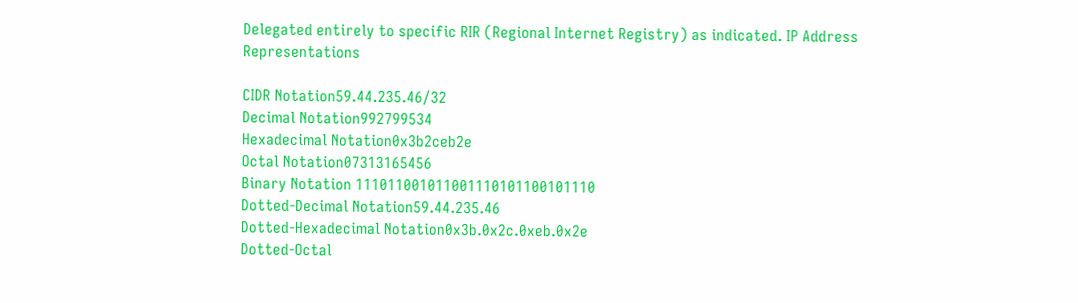Delegated entirely to specific RIR (Regional Internet Registry) as indicated. IP Address Representations

CIDR Notation59.44.235.46/32
Decimal Notation992799534
Hexadecimal Notation0x3b2ceb2e
Octal Notation07313165456
Binary Notation 111011001011001110101100101110
Dotted-Decimal Notation59.44.235.46
Dotted-Hexadecimal Notation0x3b.0x2c.0xeb.0x2e
Dotted-Octal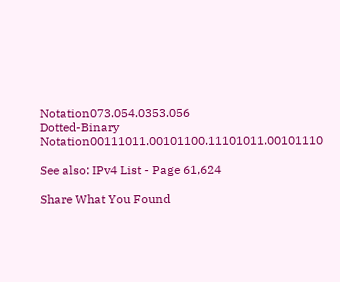Notation073.054.0353.056
Dotted-Binary Notation00111011.00101100.11101011.00101110

See also: IPv4 List - Page 61,624

Share What You Found